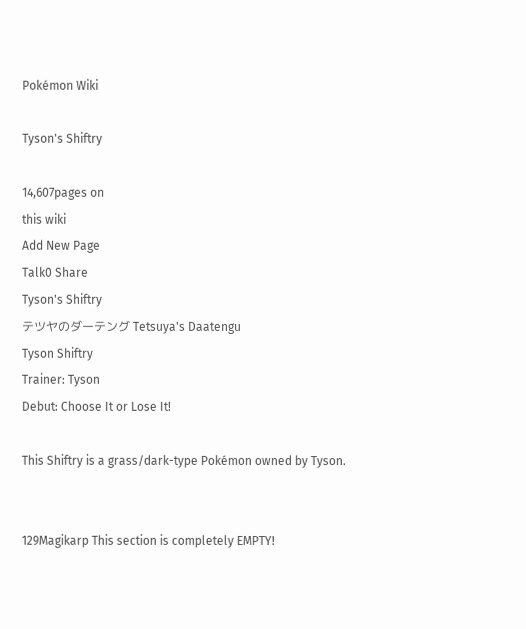Pokémon Wiki

Tyson's Shiftry

14,607pages on
this wiki
Add New Page
Talk0 Share
Tyson's Shiftry
テツヤのダーテング Tetsuya's Daatengu
Tyson Shiftry
Trainer: Tyson
Debut: Choose It or Lose It!

This Shiftry is a grass/dark-type Pokémon owned by Tyson.


129Magikarp This section is completely EMPTY!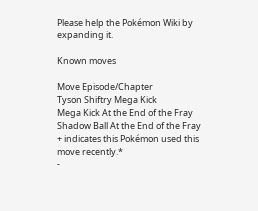Please help the Pokémon Wiki by expanding it.

Known moves

Move Episode/Chapter
Tyson Shiftry Mega Kick
Mega Kick At the End of the Fray
Shadow Ball At the End of the Fray
+ indicates this Pokémon used this move recently.*
-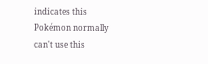indicates this Pokémon normally can't use this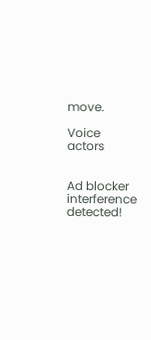move.

Voice actors


Ad blocker interference detected!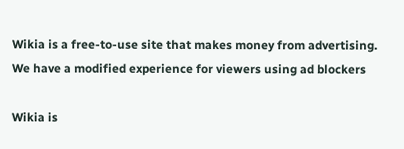Wikia is a free-to-use site that makes money from advertising. We have a modified experience for viewers using ad blockers

Wikia is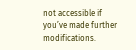not accessible if you’ve made further modifications.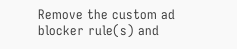Remove the custom ad blocker rule(s) and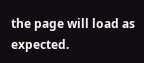the page will load as expected.